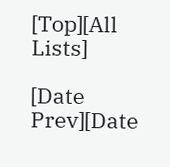[Top][All Lists]

[Date Prev][Date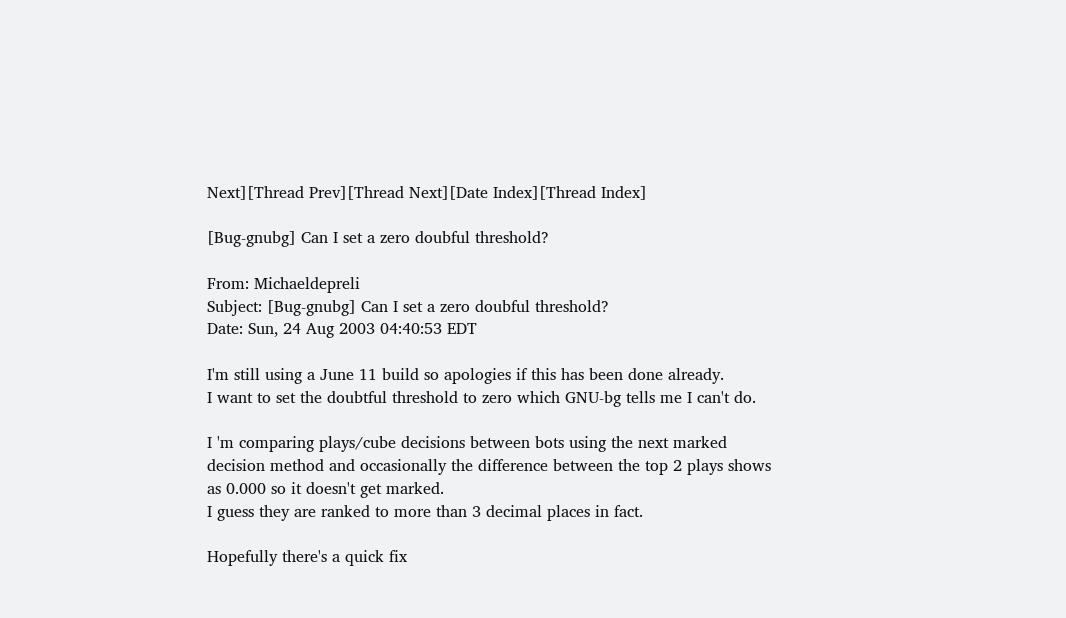Next][Thread Prev][Thread Next][Date Index][Thread Index]

[Bug-gnubg] Can I set a zero doubful threshold?

From: Michaeldepreli
Subject: [Bug-gnubg] Can I set a zero doubful threshold?
Date: Sun, 24 Aug 2003 04:40:53 EDT

I'm still using a June 11 build so apologies if this has been done already.
I want to set the doubtful threshold to zero which GNU-bg tells me I can't do.

I 'm comparing plays/cube decisions between bots using the next marked decision method and occasionally the difference between the top 2 plays shows as 0.000 so it doesn't get marked.
I guess they are ranked to more than 3 decimal places in fact.

Hopefully there's a quick fix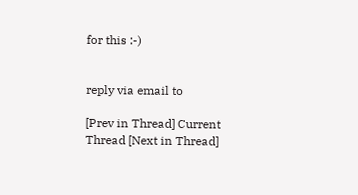for this :-)


reply via email to

[Prev in Thread] Current Thread [Next in Thread]